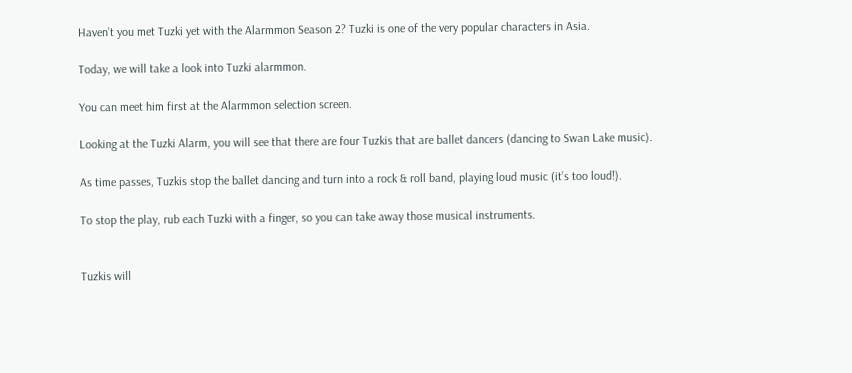Haven’t you met Tuzki yet with the Alarmmon Season 2? Tuzki is one of the very popular characters in Asia.

Today, we will take a look into Tuzki alarmmon.

You can meet him first at the Alarmmon selection screen.

Looking at the Tuzki Alarm, you will see that there are four Tuzkis that are ballet dancers (dancing to Swan Lake music).

As time passes, Tuzkis stop the ballet dancing and turn into a rock & roll band, playing loud music (it’s too loud!).

To stop the play, rub each Tuzki with a finger, so you can take away those musical instruments.


Tuzkis will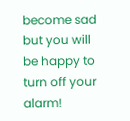become sad but you will be happy to turn off your alarm!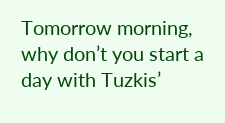Tomorrow morning, why don’t you start a day with Tuzkis’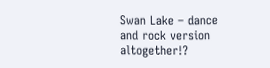Swan Lake – dance and rock version altogether!?